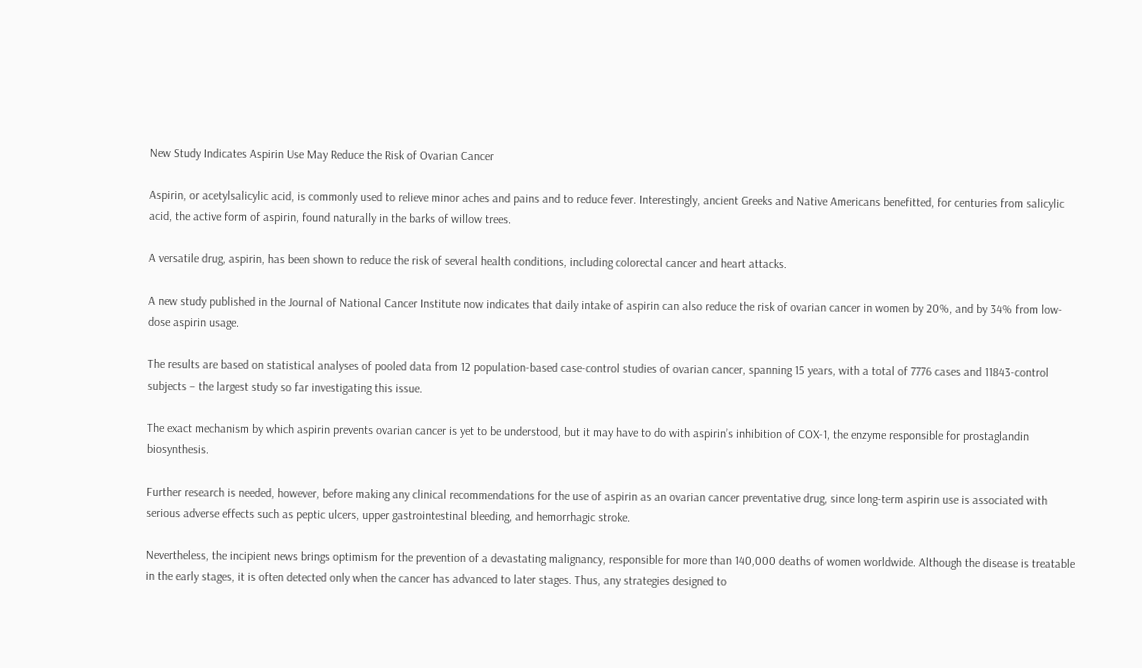New Study Indicates Aspirin Use May Reduce the Risk of Ovarian Cancer

Aspirin, or acetylsalicylic acid, is commonly used to relieve minor aches and pains and to reduce fever. Interestingly, ancient Greeks and Native Americans benefitted, for centuries from salicylic acid, the active form of aspirin, found naturally in the barks of willow trees.

A versatile drug, aspirin, has been shown to reduce the risk of several health conditions, including colorectal cancer and heart attacks.

A new study published in the Journal of National Cancer Institute now indicates that daily intake of aspirin can also reduce the risk of ovarian cancer in women by 20%, and by 34% from low-dose aspirin usage.

The results are based on statistical analyses of pooled data from 12 population-based case-control studies of ovarian cancer, spanning 15 years, with a total of 7776 cases and 11843-control subjects – the largest study so far investigating this issue.

The exact mechanism by which aspirin prevents ovarian cancer is yet to be understood, but it may have to do with aspirin’s inhibition of COX-1, the enzyme responsible for prostaglandin biosynthesis.

Further research is needed, however, before making any clinical recommendations for the use of aspirin as an ovarian cancer preventative drug, since long-term aspirin use is associated with serious adverse effects such as peptic ulcers, upper gastrointestinal bleeding, and hemorrhagic stroke.

Nevertheless, the incipient news brings optimism for the prevention of a devastating malignancy, responsible for more than 140,000 deaths of women worldwide. Although the disease is treatable in the early stages, it is often detected only when the cancer has advanced to later stages. Thus, any strategies designed to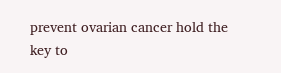prevent ovarian cancer hold the key to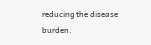reducing the disease burden.